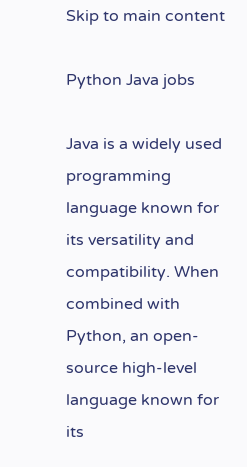Skip to main content

Python Java jobs

Java is a widely used programming language known for its versatility and compatibility. When combined with Python, an open-source high-level language known for its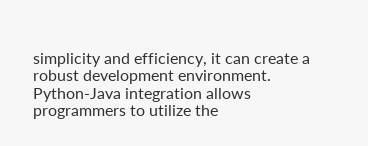simplicity and efficiency, it can create a robust development environment. Python-Java integration allows programmers to utilize the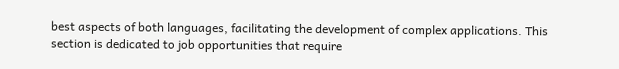best aspects of both languages, facilitating the development of complex applications. This section is dedicated to job opportunities that require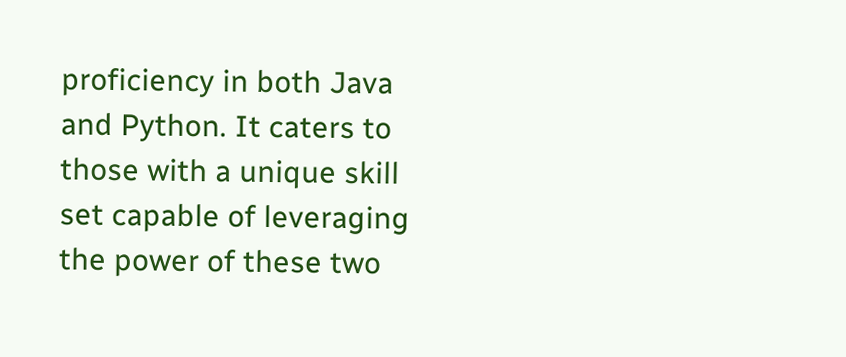proficiency in both Java and Python. It caters to those with a unique skill set capable of leveraging the power of these two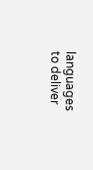languages to deliver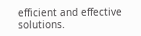efficient and effective solutions.